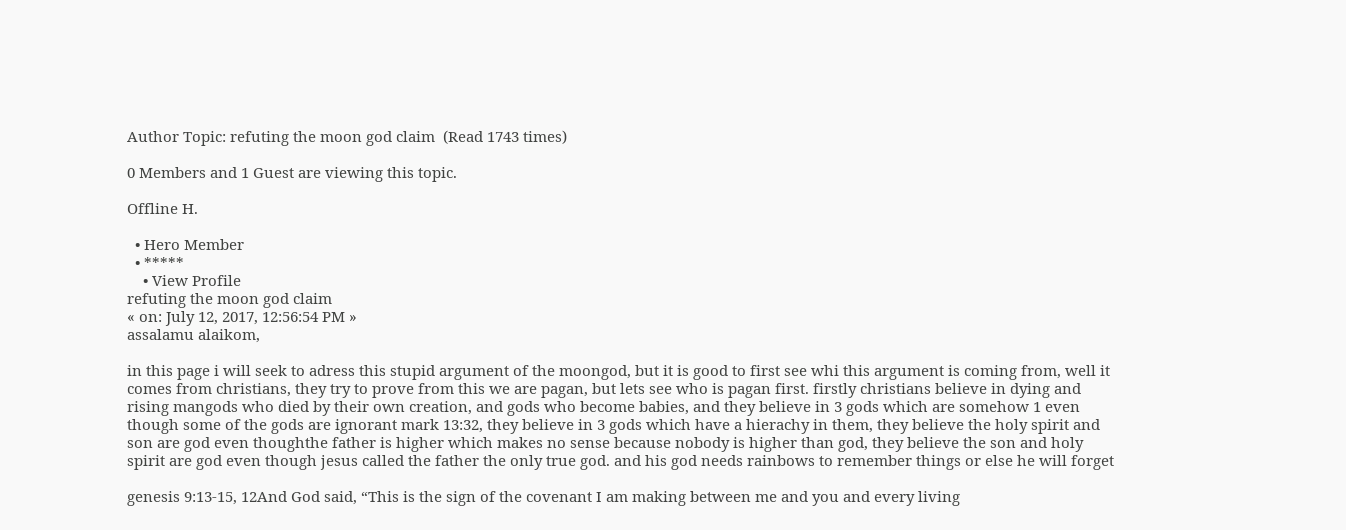Author Topic: refuting the moon god claim  (Read 1743 times)

0 Members and 1 Guest are viewing this topic.

Offline H.

  • Hero Member
  • *****
    • View Profile
refuting the moon god claim
« on: July 12, 2017, 12:56:54 PM »
assalamu alaikom,

in this page i will seek to adress this stupid argument of the moongod, but it is good to first see whi this argument is coming from, well it comes from christians, they try to prove from this we are pagan, but lets see who is pagan first. firstly christians believe in dying and rising mangods who died by their own creation, and gods who become babies, and they believe in 3 gods which are somehow 1 even though some of the gods are ignorant mark 13:32, they believe in 3 gods which have a hierachy in them, they believe the holy spirit and son are god even thoughthe father is higher which makes no sense because nobody is higher than god, they believe the son and holy spirit are god even though jesus called the father the only true god. and his god needs rainbows to remember things or else he will forget

genesis 9:13-15, 12And God said, “This is the sign of the covenant I am making between me and you and every living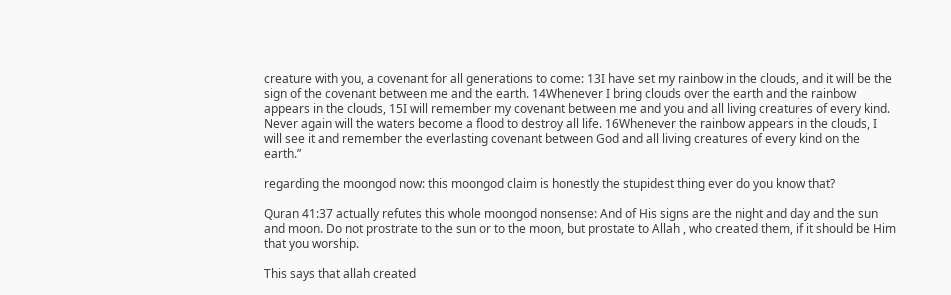creature with you, a covenant for all generations to come: 13I have set my rainbow in the clouds, and it will be the sign of the covenant between me and the earth. 14Whenever I bring clouds over the earth and the rainbow appears in the clouds, 15I will remember my covenant between me and you and all living creatures of every kind. Never again will the waters become a flood to destroy all life. 16Whenever the rainbow appears in the clouds, I will see it and remember the everlasting covenant between God and all living creatures of every kind on the earth.”

regarding the moongod now: this moongod claim is honestly the stupidest thing ever do you know that?

Quran 41:37 actually refutes this whole moongod nonsense: And of His signs are the night and day and the sun and moon. Do not prostrate to the sun or to the moon, but prostate to Allah , who created them, if it should be Him that you worship.

This says that allah created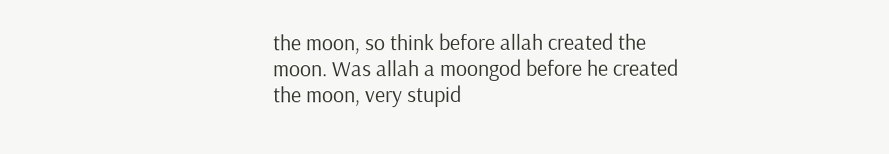the moon, so think before allah created the moon. Was allah a moongod before he created the moon, very stupid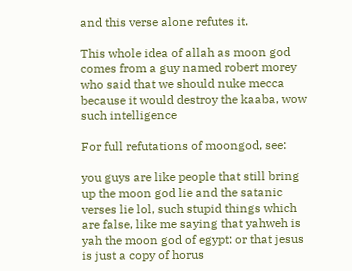and this verse alone refutes it.

This whole idea of allah as moon god comes from a guy named robert morey who said that we should nuke mecca because it would destroy the kaaba, wow such intelligence

For full refutations of moongod, see:

you guys are like people that still bring up the moon god lie and the satanic verses lie lol, such stupid things which are false, like me saying that yahweh is yah the moon god of egypt: or that jesus is just a copy of horus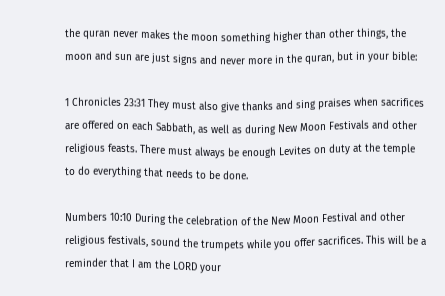the quran never makes the moon something higher than other things, the moon and sun are just signs and never more in the quran, but in your bible:

1 Chronicles 23:31 They must also give thanks and sing praises when sacrifices are offered on each Sabbath, as well as during New Moon Festivals and other religious feasts. There must always be enough Levites on duty at the temple to do everything that needs to be done.

Numbers 10:10 During the celebration of the New Moon Festival and other religious festivals, sound the trumpets while you offer sacrifices. This will be a reminder that I am the LORD your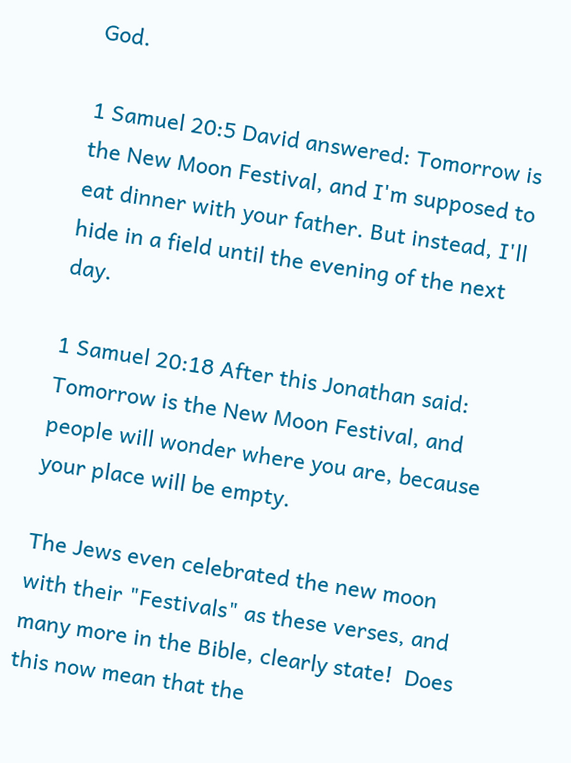God.

1 Samuel 20:5 David answered: Tomorrow is the New Moon Festival, and I'm supposed to eat dinner with your father. But instead, I'll hide in a field until the evening of the next day.

1 Samuel 20:18 After this Jonathan said: Tomorrow is the New Moon Festival, and people will wonder where you are, because your place will be empty.

The Jews even celebrated the new moon with their "Festivals" as these verses, and many more in the Bible, clearly state!  Does this now mean that the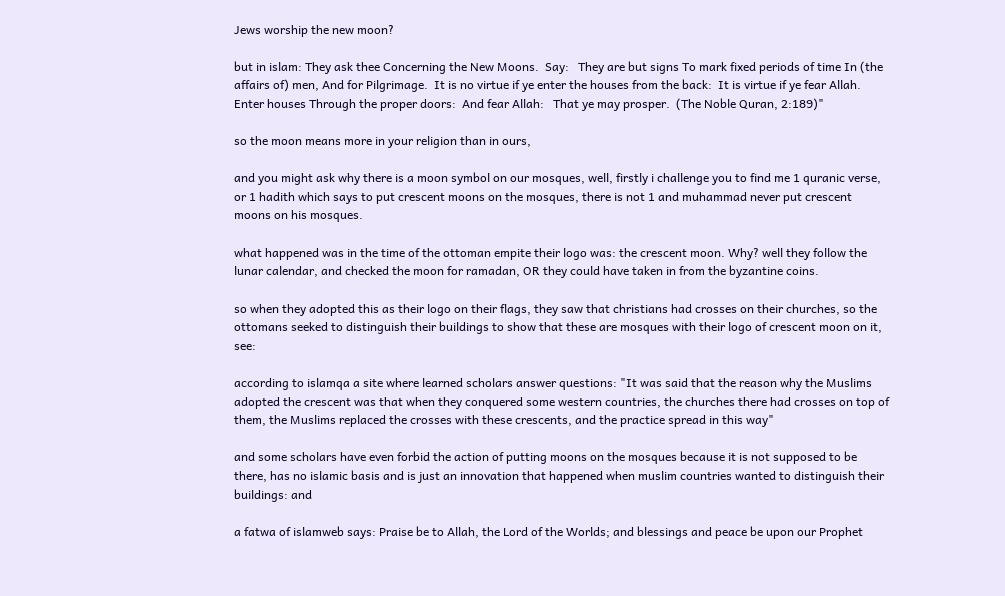Jews worship the new moon?

but in islam: They ask thee Concerning the New Moons.  Say:   They are but signs To mark fixed periods of time In (the affairs of) men, And for Pilgrimage.  It is no virtue if ye enter the houses from the back:  It is virtue if ye fear Allah.  Enter houses Through the proper doors:  And fear Allah:   That ye may prosper.  (The Noble Quran, 2:189)"

so the moon means more in your religion than in ours,

and you might ask why there is a moon symbol on our mosques, well, firstly i challenge you to find me 1 quranic verse, or 1 hadith which says to put crescent moons on the mosques, there is not 1 and muhammad never put crescent moons on his mosques.

what happened was in the time of the ottoman empite their logo was: the crescent moon. Why? well they follow the lunar calendar, and checked the moon for ramadan, OR they could have taken in from the byzantine coins.

so when they adopted this as their logo on their flags, they saw that christians had crosses on their churches, so the ottomans seeked to distinguish their buildings to show that these are mosques with their logo of crescent moon on it, see:

according to islamqa a site where learned scholars answer questions: "It was said that the reason why the Muslims adopted the crescent was that when they conquered some western countries, the churches there had crosses on top of them, the Muslims replaced the crosses with these crescents, and the practice spread in this way"

and some scholars have even forbid the action of putting moons on the mosques because it is not supposed to be there, has no islamic basis and is just an innovation that happened when muslim countries wanted to distinguish their buildings: and

a fatwa of islamweb says: Praise be to Allah, the Lord of the Worlds; and blessings and peace be upon our Prophet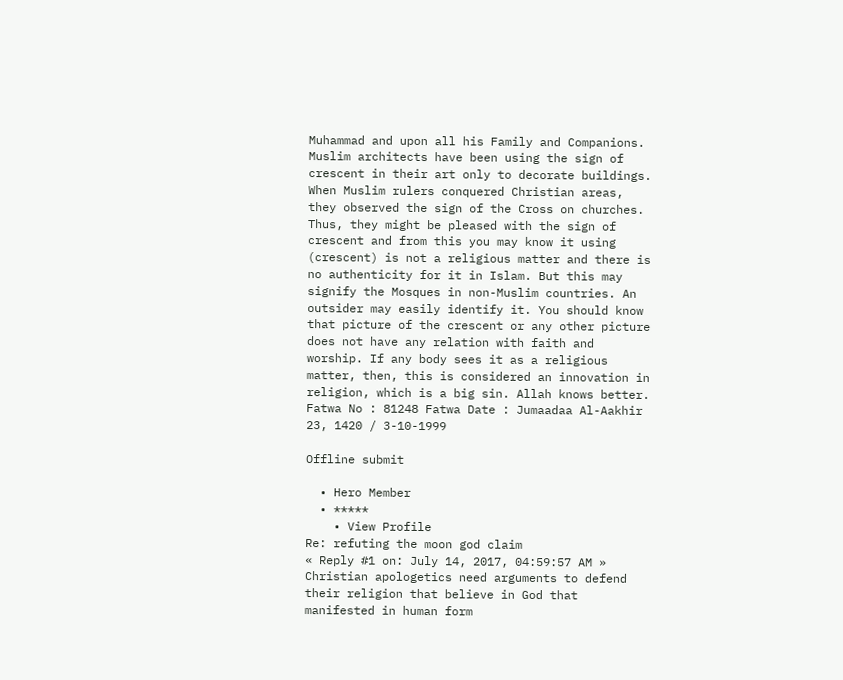Muhammad and upon all his Family and Companions. Muslim architects have been using the sign of crescent in their art only to decorate buildings. When Muslim rulers conquered Christian areas, they observed the sign of the Cross on churches. Thus, they might be pleased with the sign of crescent and from this you may know it using (crescent) is not a religious matter and there is no authenticity for it in Islam. But this may signify the Mosques in non-Muslim countries. An outsider may easily identify it. You should know that picture of the crescent or any other picture does not have any relation with faith and worship. If any body sees it as a religious matter, then, this is considered an innovation in religion, which is a big sin. Allah knows better. Fatwa No : 81248 Fatwa Date : Jumaadaa Al-Aakhir 23, 1420 / 3-10-1999

Offline submit

  • Hero Member
  • *****
    • View Profile
Re: refuting the moon god claim
« Reply #1 on: July 14, 2017, 04:59:57 AM »
Christian apologetics need arguments to defend their religion that believe in God that manifested in human form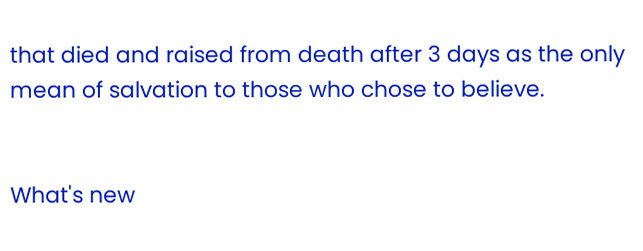that died and raised from death after 3 days as the only mean of salvation to those who chose to believe.


What's new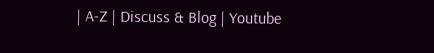| A-Z | Discuss & Blog | Youtube